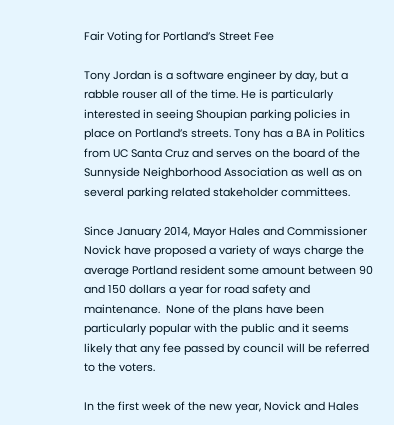Fair Voting for Portland’s Street Fee

Tony Jordan is a software engineer by day, but a rabble rouser all of the time. He is particularly interested in seeing Shoupian parking policies in place on Portland’s streets. Tony has a BA in Politics from UC Santa Cruz and serves on the board of the Sunnyside Neighborhood Association as well as on several parking related stakeholder committees.

Since January 2014, Mayor Hales and Commissioner Novick have proposed a variety of ways charge the average Portland resident some amount between 90 and 150 dollars a year for road safety and maintenance.  None of the plans have been particularly popular with the public and it seems likely that any fee passed by council will be referred to the voters.

In the first week of the new year, Novick and Hales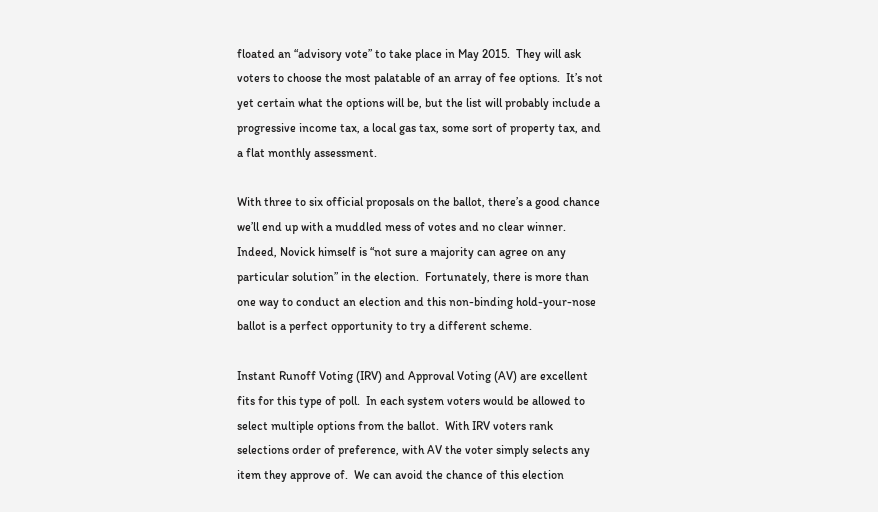floated an “advisory vote” to take place in May 2015.  They will ask voters to choose the most palatable of an array of fee options.  It’s not yet certain what the options will be, but the list will probably include a progressive income tax, a local gas tax, some sort of property tax, and a flat monthly assessment.

With three to six official proposals on the ballot, there’s a good chance we’ll end up with a muddled mess of votes and no clear winner.  Indeed, Novick himself is “not sure a majority can agree on any particular solution” in the election.  Fortunately, there is more than one way to conduct an election and this non-binding hold-your-nose ballot is a perfect opportunity to try a different scheme.

Instant Runoff Voting (IRV) and Approval Voting (AV) are excellent fits for this type of poll.  In each system voters would be allowed to select multiple options from the ballot.  With IRV voters rank selections order of preference, with AV the voter simply selects any item they approve of.  We can avoid the chance of this election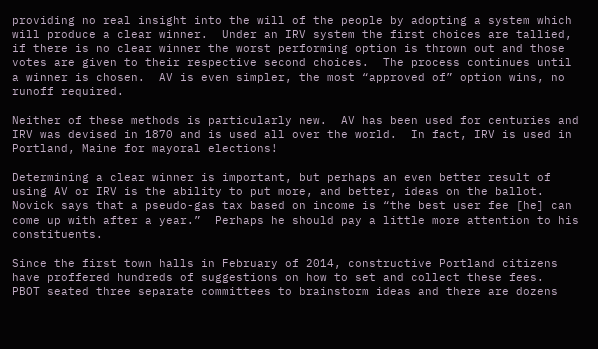providing no real insight into the will of the people by adopting a system which will produce a clear winner.  Under an IRV system the first choices are tallied, if there is no clear winner the worst performing option is thrown out and those votes are given to their respective second choices.  The process continues until a winner is chosen.  AV is even simpler, the most “approved of” option wins, no runoff required.

Neither of these methods is particularly new.  AV has been used for centuries and IRV was devised in 1870 and is used all over the world.  In fact, IRV is used in Portland, Maine for mayoral elections!

Determining a clear winner is important, but perhaps an even better result of using AV or IRV is the ability to put more, and better, ideas on the ballot.  Novick says that a pseudo-gas tax based on income is “the best user fee [he] can come up with after a year.”  Perhaps he should pay a little more attention to his constituents.

Since the first town halls in February of 2014, constructive Portland citizens have proffered hundreds of suggestions on how to set and collect these fees.   PBOT seated three separate committees to brainstorm ideas and there are dozens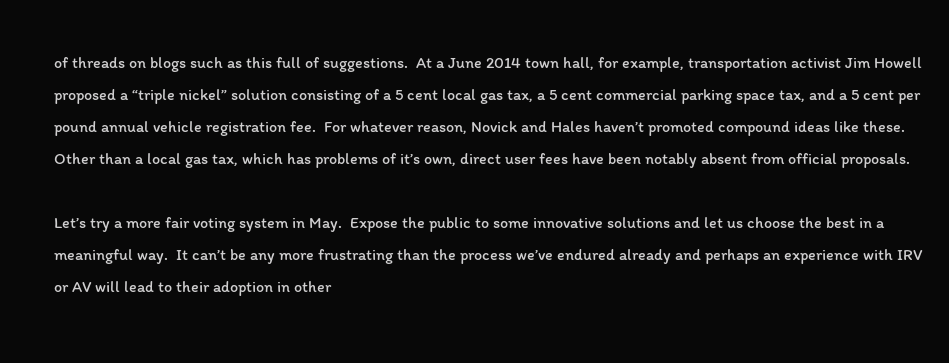of threads on blogs such as this full of suggestions.  At a June 2014 town hall, for example, transportation activist Jim Howell proposed a “triple nickel” solution consisting of a 5 cent local gas tax, a 5 cent commercial parking space tax, and a 5 cent per pound annual vehicle registration fee.  For whatever reason, Novick and Hales haven’t promoted compound ideas like these.  Other than a local gas tax, which has problems of it’s own, direct user fees have been notably absent from official proposals.

Let’s try a more fair voting system in May.  Expose the public to some innovative solutions and let us choose the best in a meaningful way.  It can’t be any more frustrating than the process we’ve endured already and perhaps an experience with IRV or AV will lead to their adoption in other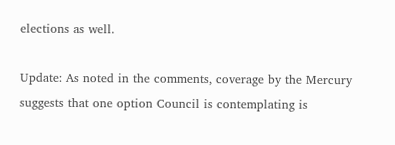elections as well.

Update: As noted in the comments, coverage by the Mercury suggests that one option Council is contemplating is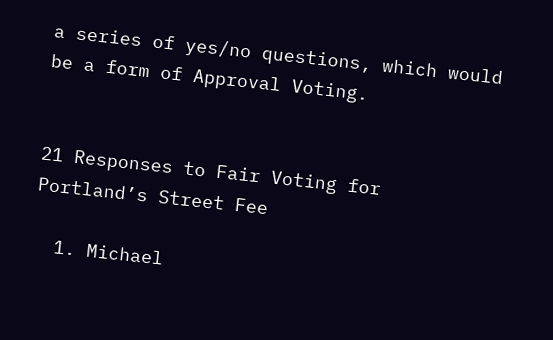a series of yes/no questions, which would be a form of Approval Voting.


21 Responses to Fair Voting for Portland’s Street Fee

  1. Michael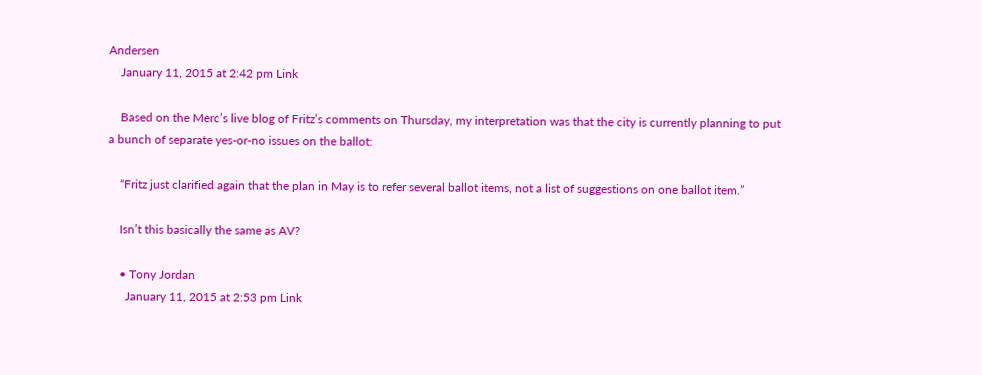Andersen
    January 11, 2015 at 2:42 pm Link

    Based on the Merc’s live blog of Fritz’s comments on Thursday, my interpretation was that the city is currently planning to put a bunch of separate yes-or-no issues on the ballot:

    “Fritz just clarified again that the plan in May is to refer several ballot items, not a list of suggestions on one ballot item.”

    Isn’t this basically the same as AV?

    • Tony Jordan
      January 11, 2015 at 2:53 pm Link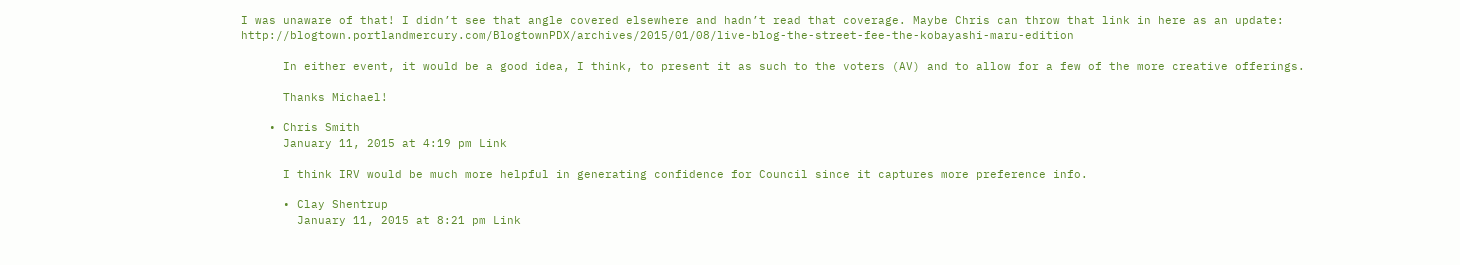I was unaware of that! I didn’t see that angle covered elsewhere and hadn’t read that coverage. Maybe Chris can throw that link in here as an update: http://blogtown.portlandmercury.com/BlogtownPDX/archives/2015/01/08/live-blog-the-street-fee-the-kobayashi-maru-edition

      In either event, it would be a good idea, I think, to present it as such to the voters (AV) and to allow for a few of the more creative offerings.

      Thanks Michael!

    • Chris Smith
      January 11, 2015 at 4:19 pm Link

      I think IRV would be much more helpful in generating confidence for Council since it captures more preference info.

      • Clay Shentrup
        January 11, 2015 at 8:21 pm Link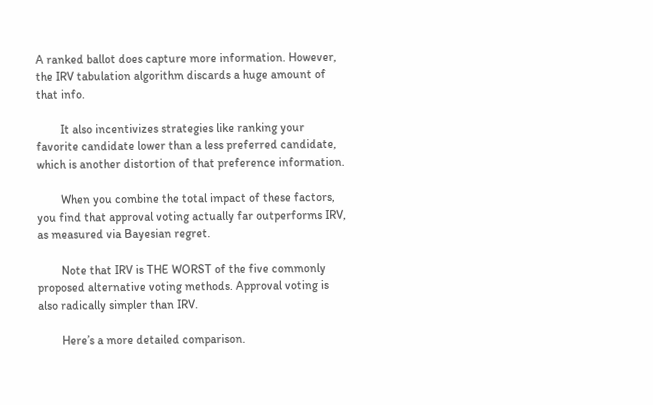A ranked ballot does capture more information. However, the IRV tabulation algorithm discards a huge amount of that info.

        It also incentivizes strategies like ranking your favorite candidate lower than a less preferred candidate, which is another distortion of that preference information.

        When you combine the total impact of these factors, you find that approval voting actually far outperforms IRV, as measured via Bayesian regret.

        Note that IRV is THE WORST of the five commonly proposed alternative voting methods. Approval voting is also radically simpler than IRV.

        Here’s a more detailed comparison.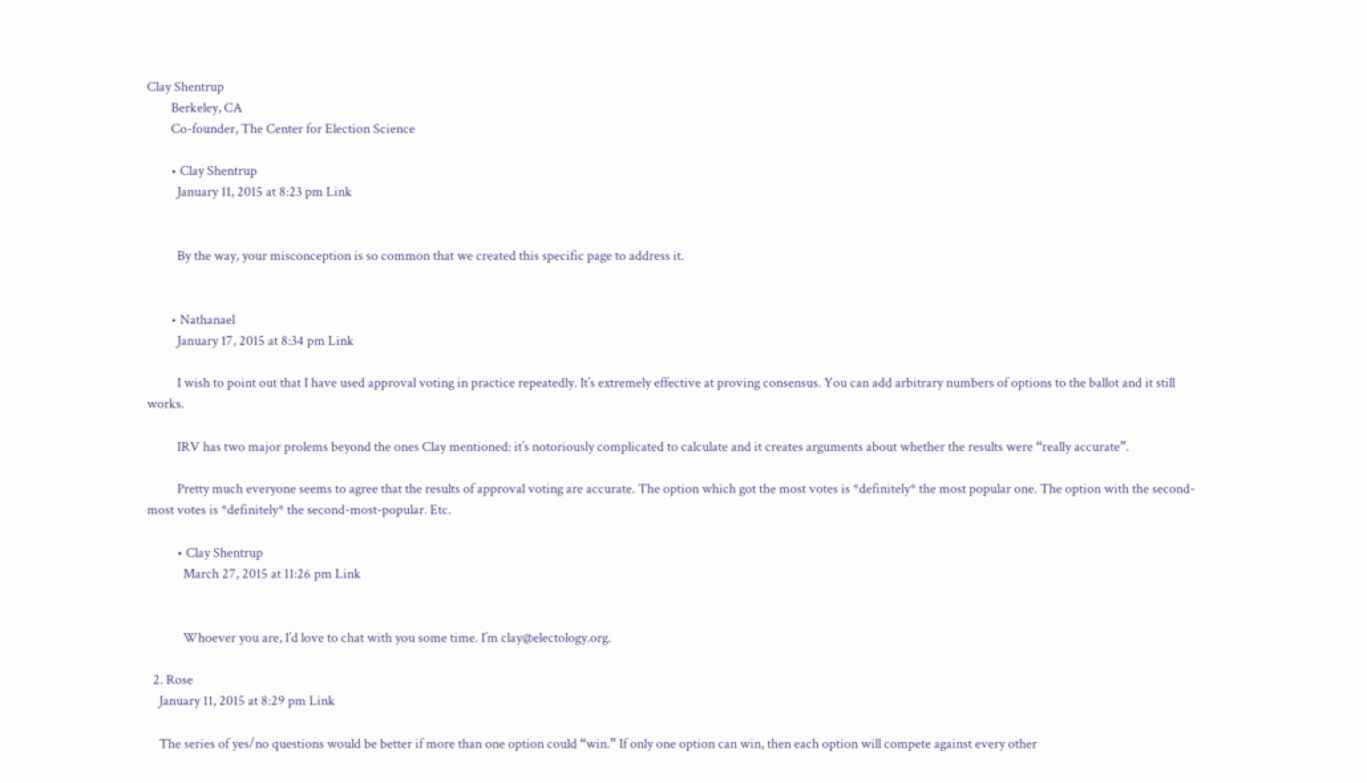Clay Shentrup
        Berkeley, CA
        Co-founder, The Center for Election Science

        • Clay Shentrup
          January 11, 2015 at 8:23 pm Link


          By the way, your misconception is so common that we created this specific page to address it.


        • Nathanael
          January 17, 2015 at 8:34 pm Link

          I wish to point out that I have used approval voting in practice repeatedly. It’s extremely effective at proving consensus. You can add arbitrary numbers of options to the ballot and it still works.

          IRV has two major prolems beyond the ones Clay mentioned: it’s notoriously complicated to calculate and it creates arguments about whether the results were “really accurate”.

          Pretty much everyone seems to agree that the results of approval voting are accurate. The option which got the most votes is *definitely* the most popular one. The option with the second-most votes is *definitely* the second-most-popular. Etc.

          • Clay Shentrup
            March 27, 2015 at 11:26 pm Link


            Whoever you are, I’d love to chat with you some time. I’m clay@electology.org.

  2. Rose
    January 11, 2015 at 8:29 pm Link

    The series of yes/no questions would be better if more than one option could “win.” If only one option can win, then each option will compete against every other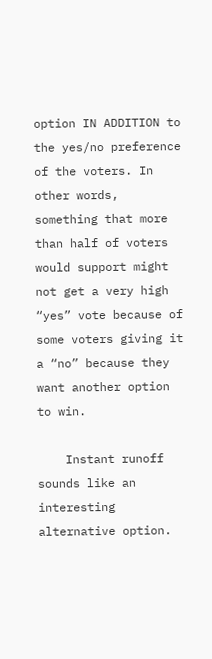option IN ADDITION to the yes/no preference of the voters. In other words, something that more than half of voters would support might not get a very high “yes” vote because of some voters giving it a “no” because they want another option to win.

    Instant runoff sounds like an interesting alternative option.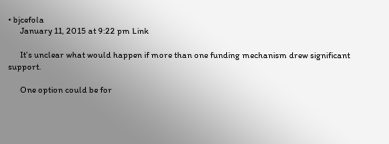• bjcefola
      January 11, 2015 at 9:22 pm Link

      It’s unclear what would happen if more than one funding mechanism drew significant support.

      One option could be for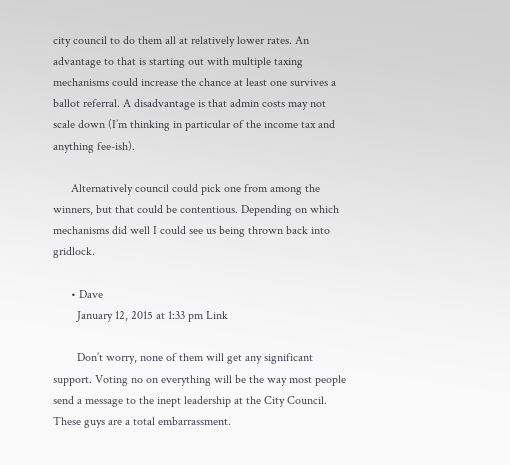city council to do them all at relatively lower rates. An advantage to that is starting out with multiple taxing mechanisms could increase the chance at least one survives a ballot referral. A disadvantage is that admin costs may not scale down (I’m thinking in particular of the income tax and anything fee-ish).

      Alternatively council could pick one from among the winners, but that could be contentious. Depending on which mechanisms did well I could see us being thrown back into gridlock.

      • Dave
        January 12, 2015 at 1:33 pm Link

        Don’t worry, none of them will get any significant support. Voting no on everything will be the way most people send a message to the inept leadership at the City Council. These guys are a total embarrassment.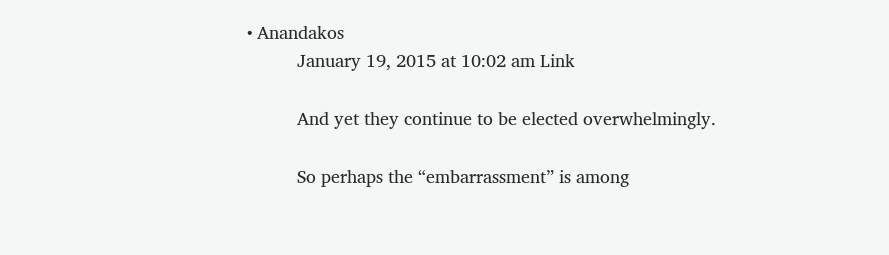• Anandakos
          January 19, 2015 at 10:02 am Link

          And yet they continue to be elected overwhelmingly.

          So perhaps the “embarrassment” is among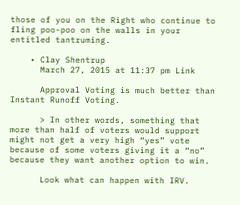those of you on the Right who continue to fling poo-poo on the walls in your entitled tantruming.

    • Clay Shentrup
      March 27, 2015 at 11:37 pm Link

      Approval Voting is much better than Instant Runoff Voting.

      > In other words, something that more than half of voters would support might not get a very high “yes” vote because of some voters giving it a “no” because they want another option to win.

      Look what can happen with IRV.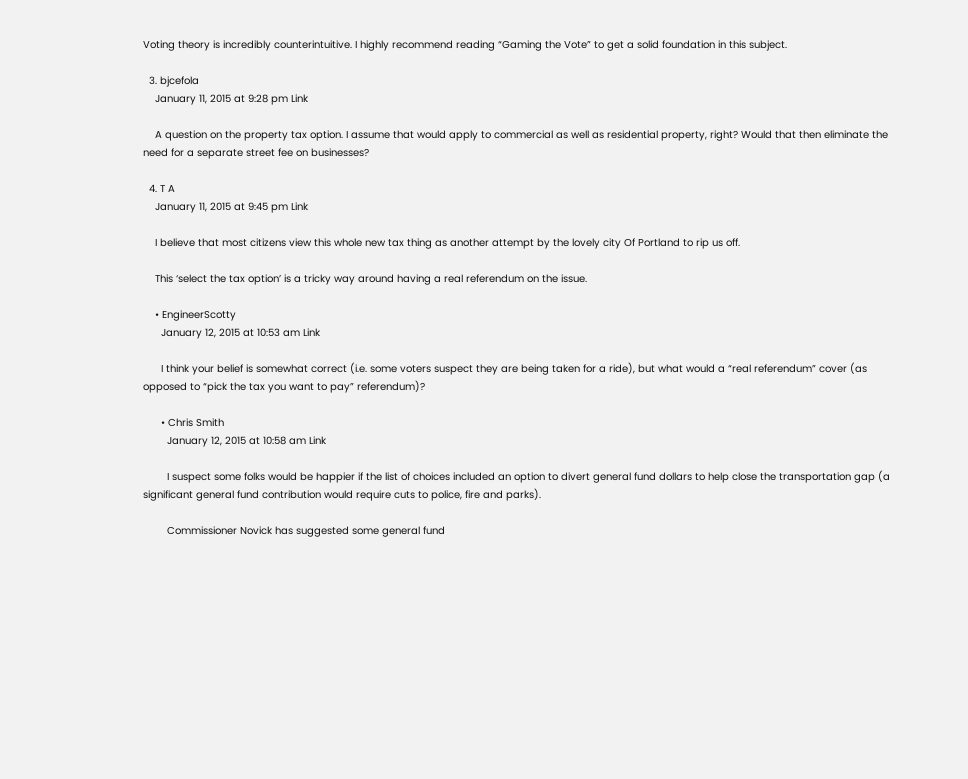Voting theory is incredibly counterintuitive. I highly recommend reading “Gaming the Vote” to get a solid foundation in this subject.

  3. bjcefola
    January 11, 2015 at 9:28 pm Link

    A question on the property tax option. I assume that would apply to commercial as well as residential property, right? Would that then eliminate the need for a separate street fee on businesses?

  4. T A
    January 11, 2015 at 9:45 pm Link

    I believe that most citizens view this whole new tax thing as another attempt by the lovely city Of Portland to rip us off.

    This ‘select the tax option’ is a tricky way around having a real referendum on the issue.

    • EngineerScotty
      January 12, 2015 at 10:53 am Link

      I think your belief is somewhat correct (i.e. some voters suspect they are being taken for a ride), but what would a “real referendum” cover (as opposed to “pick the tax you want to pay” referendum)?

      • Chris Smith
        January 12, 2015 at 10:58 am Link

        I suspect some folks would be happier if the list of choices included an option to divert general fund dollars to help close the transportation gap (a significant general fund contribution would require cuts to police, fire and parks).

        Commissioner Novick has suggested some general fund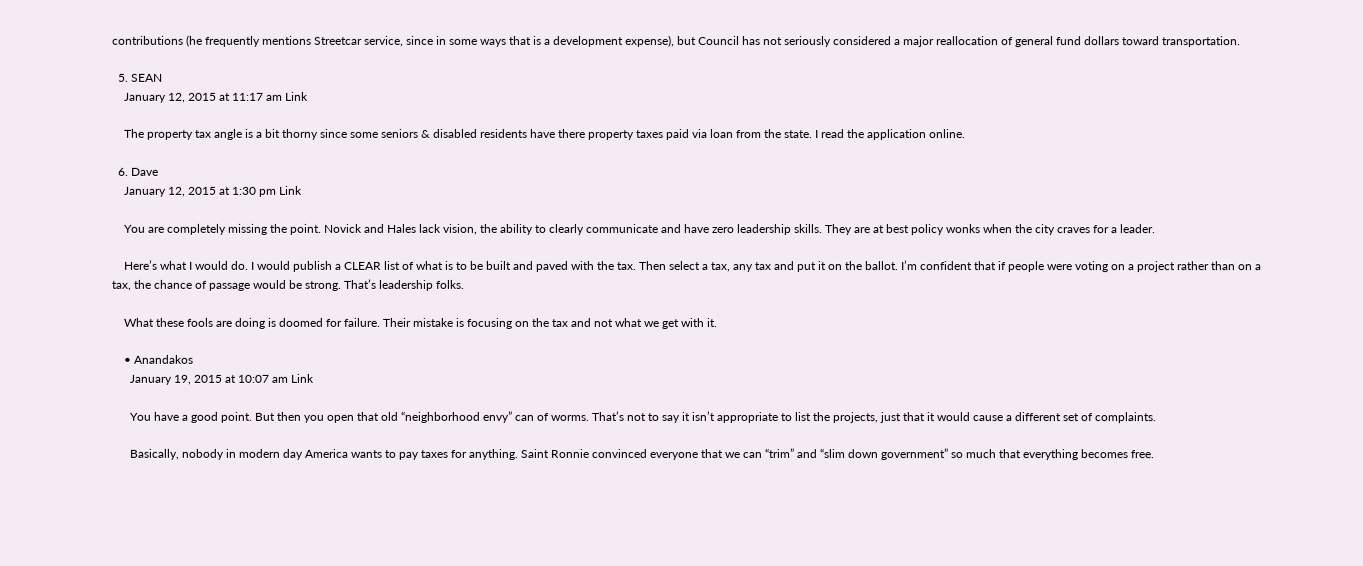contributions (he frequently mentions Streetcar service, since in some ways that is a development expense), but Council has not seriously considered a major reallocation of general fund dollars toward transportation.

  5. SEAN
    January 12, 2015 at 11:17 am Link

    The property tax angle is a bit thorny since some seniors & disabled residents have there property taxes paid via loan from the state. I read the application online.

  6. Dave
    January 12, 2015 at 1:30 pm Link

    You are completely missing the point. Novick and Hales lack vision, the ability to clearly communicate and have zero leadership skills. They are at best policy wonks when the city craves for a leader.

    Here’s what I would do. I would publish a CLEAR list of what is to be built and paved with the tax. Then select a tax, any tax and put it on the ballot. I’m confident that if people were voting on a project rather than on a tax, the chance of passage would be strong. That’s leadership folks.

    What these fools are doing is doomed for failure. Their mistake is focusing on the tax and not what we get with it.

    • Anandakos
      January 19, 2015 at 10:07 am Link

      You have a good point. But then you open that old “neighborhood envy” can of worms. That’s not to say it isn’t appropriate to list the projects, just that it would cause a different set of complaints.

      Basically, nobody in modern day America wants to pay taxes for anything. Saint Ronnie convinced everyone that we can “trim” and “slim down government” so much that everything becomes free.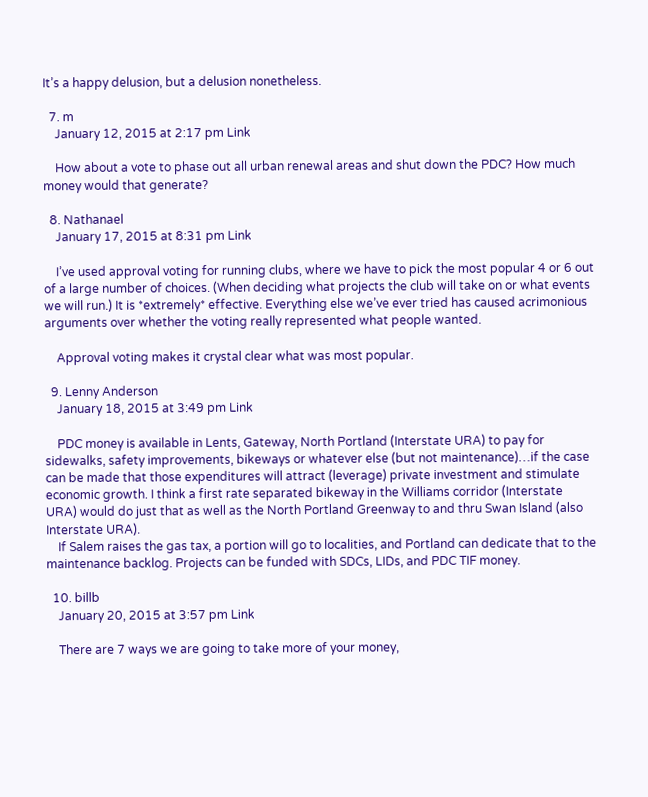It’s a happy delusion, but a delusion nonetheless.

  7. m
    January 12, 2015 at 2:17 pm Link

    How about a vote to phase out all urban renewal areas and shut down the PDC? How much money would that generate?

  8. Nathanael
    January 17, 2015 at 8:31 pm Link

    I’ve used approval voting for running clubs, where we have to pick the most popular 4 or 6 out of a large number of choices. (When deciding what projects the club will take on or what events we will run.) It is *extremely* effective. Everything else we’ve ever tried has caused acrimonious arguments over whether the voting really represented what people wanted.

    Approval voting makes it crystal clear what was most popular.

  9. Lenny Anderson
    January 18, 2015 at 3:49 pm Link

    PDC money is available in Lents, Gateway, North Portland (Interstate URA) to pay for sidewalks, safety improvements, bikeways or whatever else (but not maintenance)…if the case can be made that those expenditures will attract (leverage) private investment and stimulate economic growth. I think a first rate separated bikeway in the Williams corridor (Interstate URA) would do just that as well as the North Portland Greenway to and thru Swan Island (also Interstate URA).
    If Salem raises the gas tax, a portion will go to localities, and Portland can dedicate that to the maintenance backlog. Projects can be funded with SDCs, LIDs, and PDC TIF money.

  10. billb
    January 20, 2015 at 3:57 pm Link

    There are 7 ways we are going to take more of your money,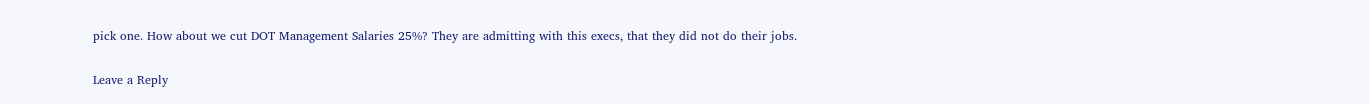pick one. How about we cut DOT Management Salaries 25%? They are admitting with this execs, that they did not do their jobs.

Leave a Reply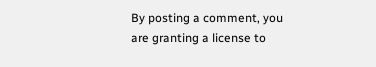By posting a comment, you are granting a license to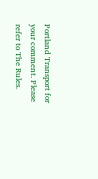Portland Transport for your comment. Please refer to The Rules.